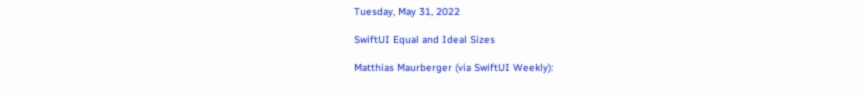Tuesday, May 31, 2022

SwiftUI Equal and Ideal Sizes

Matthias Maurberger (via SwiftUI Weekly):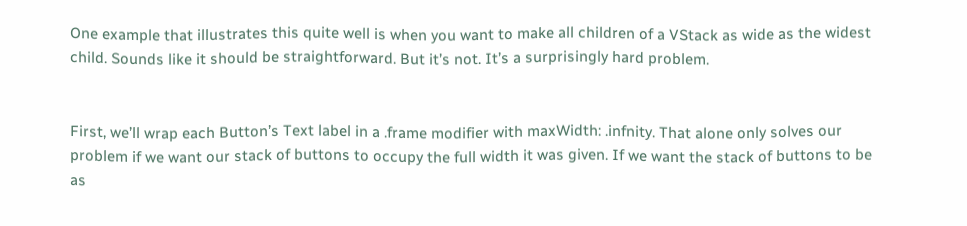One example that illustrates this quite well is when you want to make all children of a VStack as wide as the widest child. Sounds like it should be straightforward. But it’s not. It’s a surprisingly hard problem.


First, we’ll wrap each Button’s Text label in a .frame modifier with maxWidth: .infnity. That alone only solves our problem if we want our stack of buttons to occupy the full width it was given. If we want the stack of buttons to be as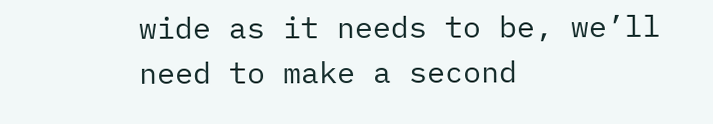wide as it needs to be, we’ll need to make a second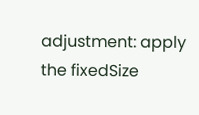adjustment: apply the fixedSize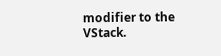modifier to the VStack.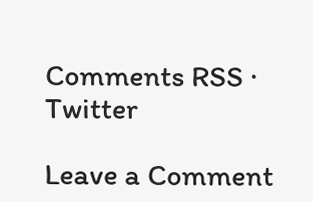Comments RSS · Twitter

Leave a Comment